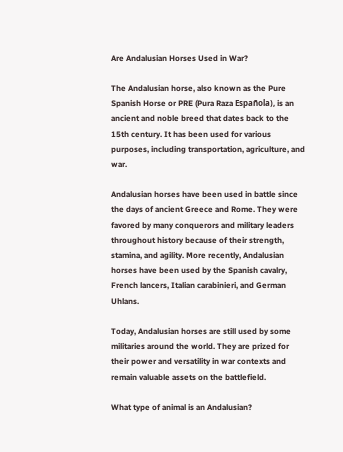Are Andalusian Horses Used in War?

The Andalusian horse, also known as the Pure Spanish Horse or PRE (Pura Raza Española), is an ancient and noble breed that dates back to the 15th century. It has been used for various purposes, including transportation, agriculture, and war.

Andalusian horses have been used in battle since the days of ancient Greece and Rome. They were favored by many conquerors and military leaders throughout history because of their strength, stamina, and agility. More recently, Andalusian horses have been used by the Spanish cavalry, French lancers, Italian carabinieri, and German Uhlans.

Today, Andalusian horses are still used by some militaries around the world. They are prized for their power and versatility in war contexts and remain valuable assets on the battlefield.

What type of animal is an Andalusian?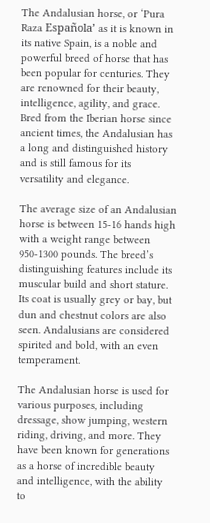The Andalusian horse, or ‘Pura Raza Española’ as it is known in its native Spain, is a noble and powerful breed of horse that has been popular for centuries. They are renowned for their beauty, intelligence, agility, and grace. Bred from the Iberian horse since ancient times, the Andalusian has a long and distinguished history and is still famous for its versatility and elegance.

The average size of an Andalusian horse is between 15-16 hands high with a weight range between 950-1300 pounds. The breed’s distinguishing features include its muscular build and short stature. Its coat is usually grey or bay, but dun and chestnut colors are also seen. Andalusians are considered spirited and bold, with an even temperament.

The Andalusian horse is used for various purposes, including dressage, show jumping, western riding, driving, and more. They have been known for generations as a horse of incredible beauty and intelligence, with the ability to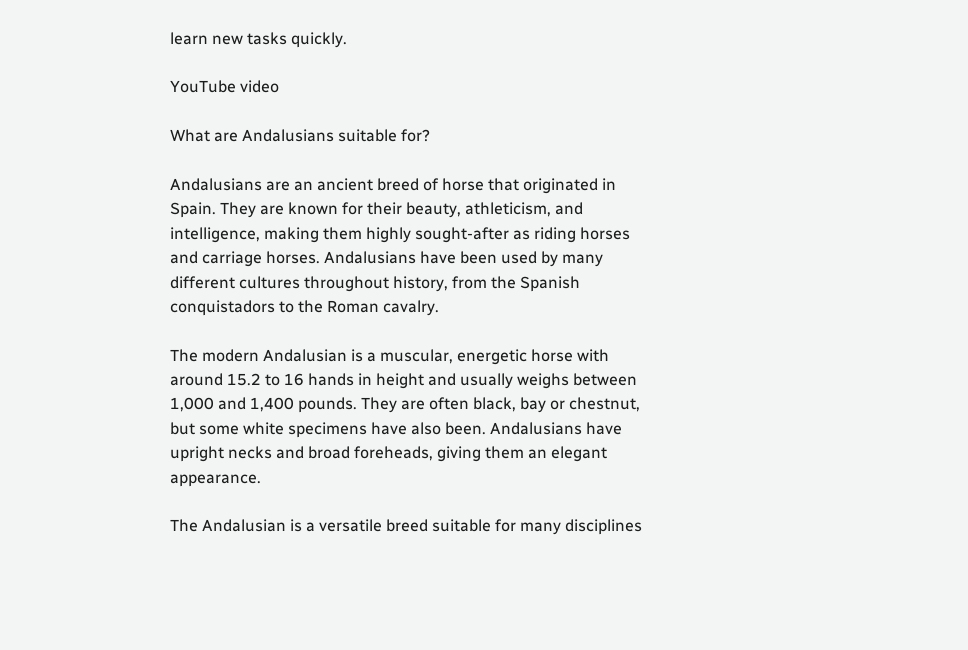learn new tasks quickly.

YouTube video

What are Andalusians suitable for?

Andalusians are an ancient breed of horse that originated in Spain. They are known for their beauty, athleticism, and intelligence, making them highly sought-after as riding horses and carriage horses. Andalusians have been used by many different cultures throughout history, from the Spanish conquistadors to the Roman cavalry.

The modern Andalusian is a muscular, energetic horse with around 15.2 to 16 hands in height and usually weighs between 1,000 and 1,400 pounds. They are often black, bay or chestnut, but some white specimens have also been. Andalusians have upright necks and broad foreheads, giving them an elegant appearance.

The Andalusian is a versatile breed suitable for many disciplines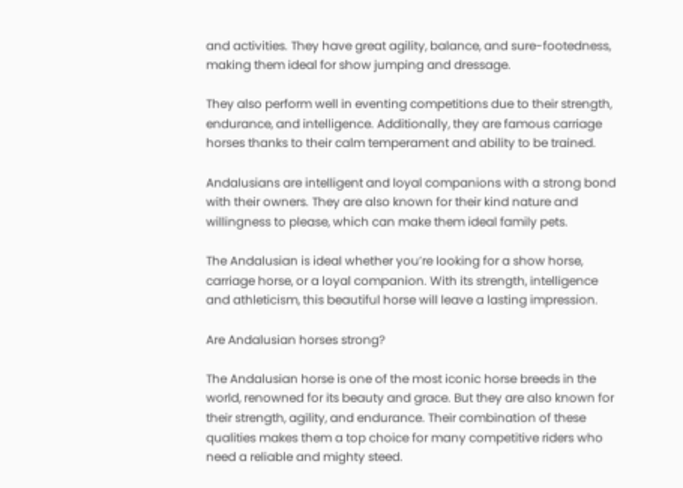and activities. They have great agility, balance, and sure-footedness, making them ideal for show jumping and dressage.

They also perform well in eventing competitions due to their strength, endurance, and intelligence. Additionally, they are famous carriage horses thanks to their calm temperament and ability to be trained.

Andalusians are intelligent and loyal companions with a strong bond with their owners. They are also known for their kind nature and willingness to please, which can make them ideal family pets.

The Andalusian is ideal whether you’re looking for a show horse, carriage horse, or a loyal companion. With its strength, intelligence and athleticism, this beautiful horse will leave a lasting impression.

Are Andalusian horses strong?

The Andalusian horse is one of the most iconic horse breeds in the world, renowned for its beauty and grace. But they are also known for their strength, agility, and endurance. Their combination of these qualities makes them a top choice for many competitive riders who need a reliable and mighty steed.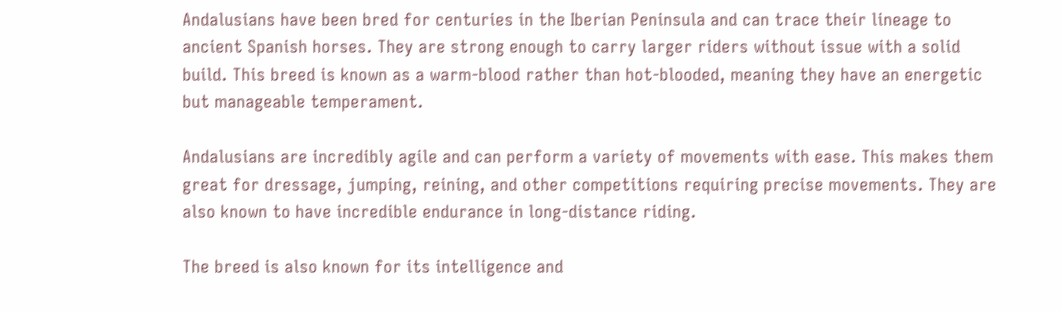Andalusians have been bred for centuries in the Iberian Peninsula and can trace their lineage to ancient Spanish horses. They are strong enough to carry larger riders without issue with a solid build. This breed is known as a warm-blood rather than hot-blooded, meaning they have an energetic but manageable temperament.

Andalusians are incredibly agile and can perform a variety of movements with ease. This makes them great for dressage, jumping, reining, and other competitions requiring precise movements. They are also known to have incredible endurance in long-distance riding.

The breed is also known for its intelligence and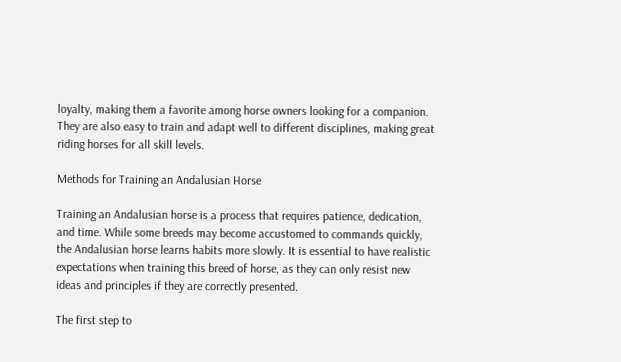loyalty, making them a favorite among horse owners looking for a companion. They are also easy to train and adapt well to different disciplines, making great riding horses for all skill levels.

Methods for Training an Andalusian Horse

Training an Andalusian horse is a process that requires patience, dedication, and time. While some breeds may become accustomed to commands quickly, the Andalusian horse learns habits more slowly. It is essential to have realistic expectations when training this breed of horse, as they can only resist new ideas and principles if they are correctly presented.

The first step to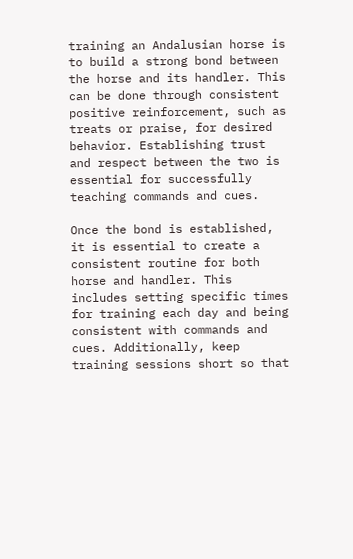training an Andalusian horse is to build a strong bond between the horse and its handler. This can be done through consistent positive reinforcement, such as treats or praise, for desired behavior. Establishing trust and respect between the two is essential for successfully teaching commands and cues.

Once the bond is established, it is essential to create a consistent routine for both horse and handler. This includes setting specific times for training each day and being consistent with commands and cues. Additionally, keep training sessions short so that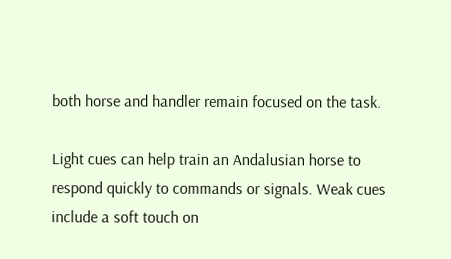both horse and handler remain focused on the task.

Light cues can help train an Andalusian horse to respond quickly to commands or signals. Weak cues include a soft touch on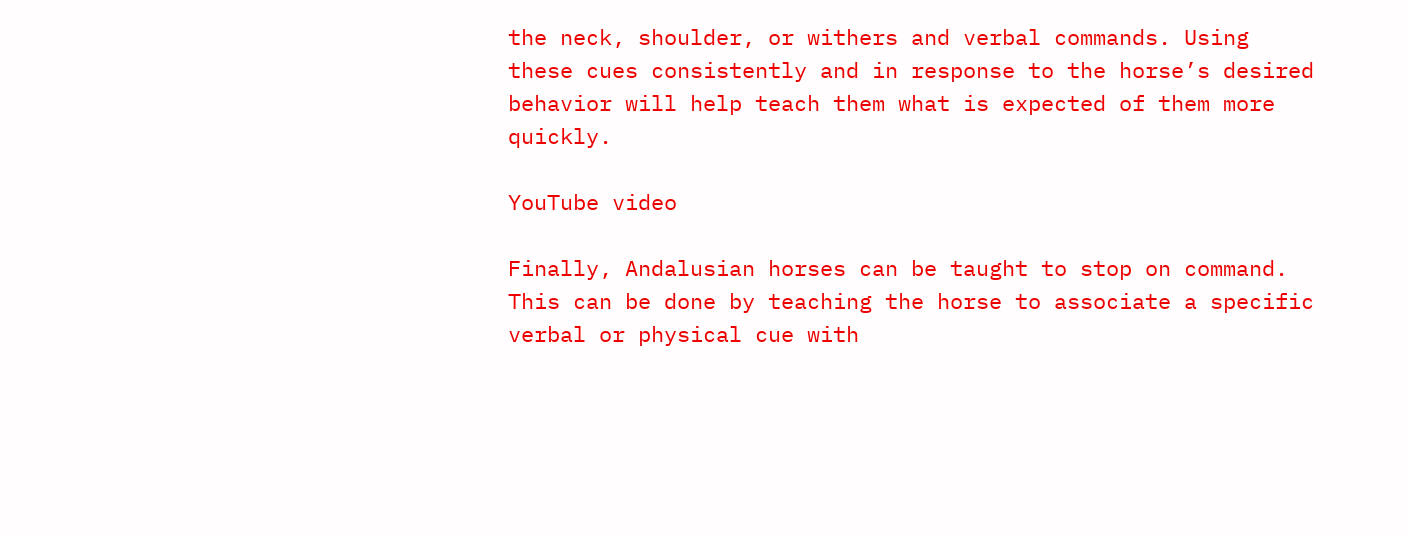the neck, shoulder, or withers and verbal commands. Using these cues consistently and in response to the horse’s desired behavior will help teach them what is expected of them more quickly.

YouTube video

Finally, Andalusian horses can be taught to stop on command. This can be done by teaching the horse to associate a specific verbal or physical cue with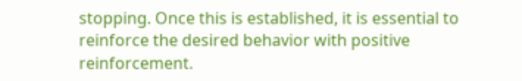stopping. Once this is established, it is essential to reinforce the desired behavior with positive reinforcement.